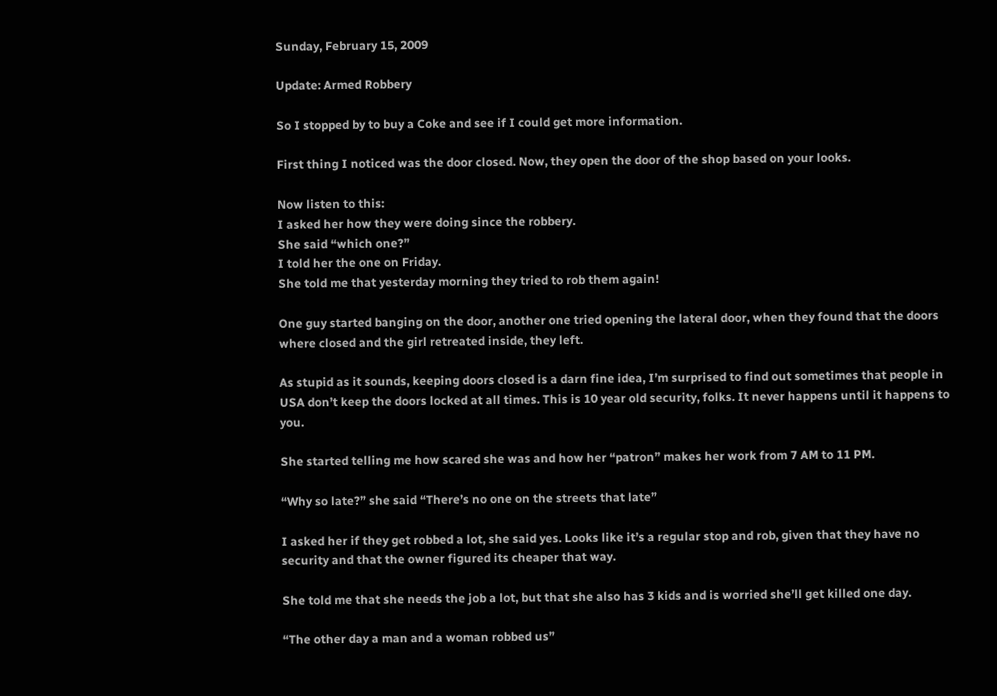Sunday, February 15, 2009

Update: Armed Robbery

So I stopped by to buy a Coke and see if I could get more information.

First thing I noticed was the door closed. Now, they open the door of the shop based on your looks.

Now listen to this:
I asked her how they were doing since the robbery.
She said “which one?”
I told her the one on Friday.
She told me that yesterday morning they tried to rob them again!

One guy started banging on the door, another one tried opening the lateral door, when they found that the doors where closed and the girl retreated inside, they left.

As stupid as it sounds, keeping doors closed is a darn fine idea, I’m surprised to find out sometimes that people in USA don’t keep the doors locked at all times. This is 10 year old security, folks. It never happens until it happens to you.

She started telling me how scared she was and how her “patron” makes her work from 7 AM to 11 PM.

“Why so late?” she said “There’s no one on the streets that late”

I asked her if they get robbed a lot, she said yes. Looks like it’s a regular stop and rob, given that they have no security and that the owner figured its cheaper that way.

She told me that she needs the job a lot, but that she also has 3 kids and is worried she’ll get killed one day.

“The other day a man and a woman robbed us”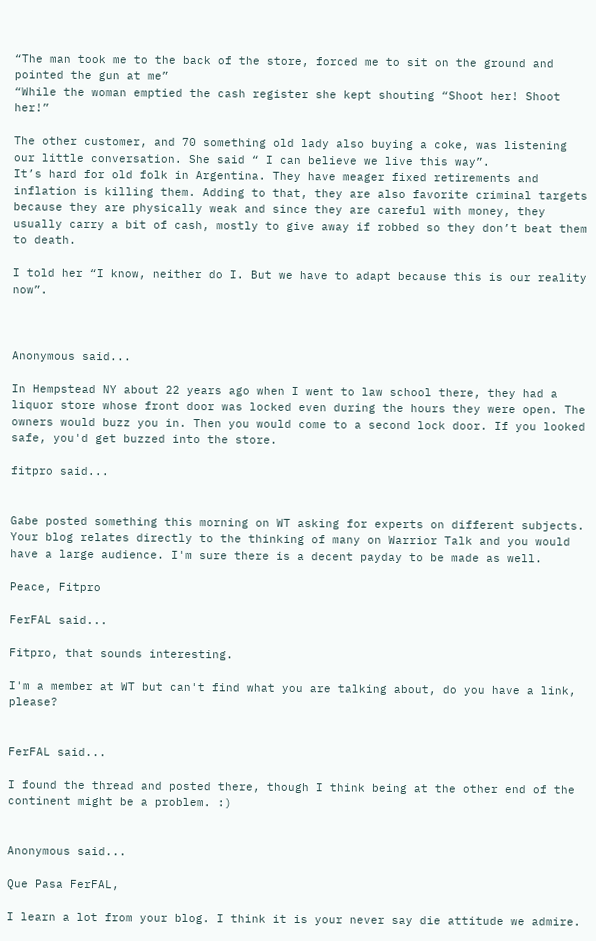“The man took me to the back of the store, forced me to sit on the ground and pointed the gun at me”
“While the woman emptied the cash register she kept shouting “Shoot her! Shoot her!”

The other customer, and 70 something old lady also buying a coke, was listening our little conversation. She said “ I can believe we live this way”.
It’s hard for old folk in Argentina. They have meager fixed retirements and inflation is killing them. Adding to that, they are also favorite criminal targets because they are physically weak and since they are careful with money, they usually carry a bit of cash, mostly to give away if robbed so they don’t beat them to death.

I told her “I know, neither do I. But we have to adapt because this is our reality now”.



Anonymous said...

In Hempstead NY about 22 years ago when I went to law school there, they had a liquor store whose front door was locked even during the hours they were open. The owners would buzz you in. Then you would come to a second lock door. If you looked safe, you'd get buzzed into the store.

fitpro said...


Gabe posted something this morning on WT asking for experts on different subjects. Your blog relates directly to the thinking of many on Warrior Talk and you would have a large audience. I'm sure there is a decent payday to be made as well.

Peace, Fitpro

FerFAL said...

Fitpro, that sounds interesting.

I'm a member at WT but can't find what you are talking about, do you have a link, please?


FerFAL said...

I found the thread and posted there, though I think being at the other end of the continent might be a problem. :)


Anonymous said...

Que Pasa FerFAL,

I learn a lot from your blog. I think it is your never say die attitude we admire.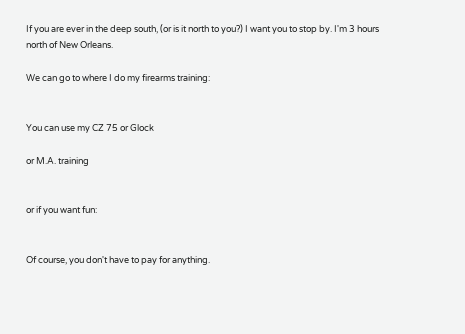If you are ever in the deep south, (or is it north to you?) I want you to stop by. I'm 3 hours north of New Orleans.

We can go to where I do my firearms training:


You can use my CZ 75 or Glock

or M.A. training


or if you want fun:


Of course, you don't have to pay for anything.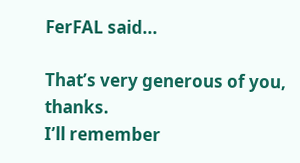FerFAL said...

That’s very generous of you, thanks.
I’ll remember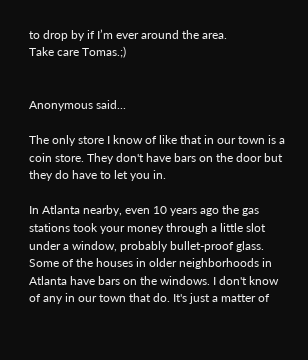to drop by if I’m ever around the area.
Take care Tomas.;)


Anonymous said...

The only store I know of like that in our town is a coin store. They don't have bars on the door but they do have to let you in.

In Atlanta nearby, even 10 years ago the gas stations took your money through a little slot under a window, probably bullet-proof glass. Some of the houses in older neighborhoods in Atlanta have bars on the windows. I don't know of any in our town that do. It's just a matter of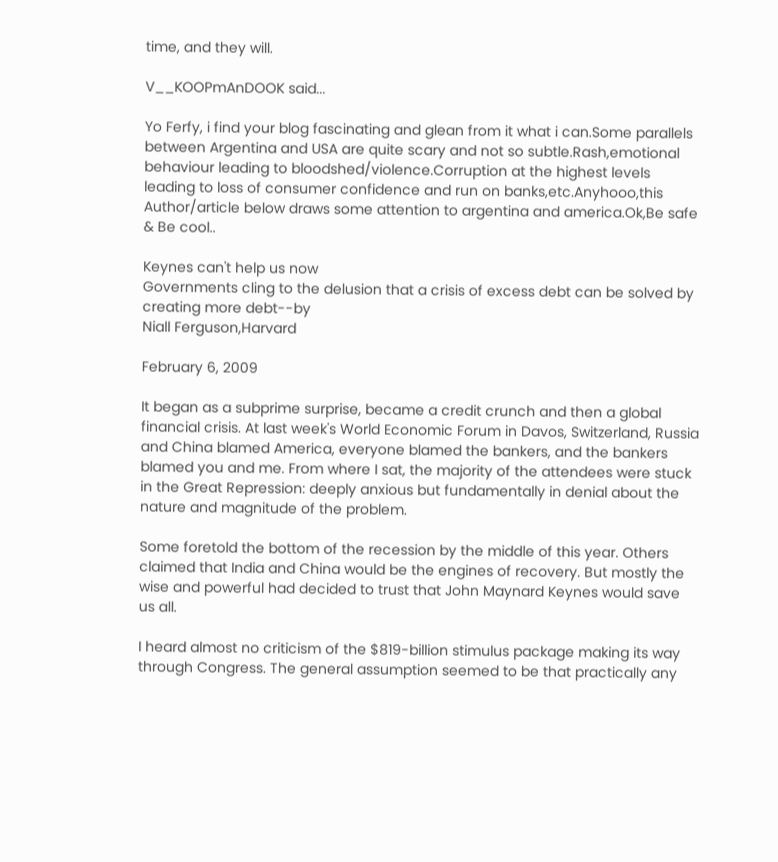time, and they will.

V__KOOPmAnDOOK said...

Yo Ferfy, i find your blog fascinating and glean from it what i can.Some parallels between Argentina and USA are quite scary and not so subtle.Rash,emotional behaviour leading to bloodshed/violence.Corruption at the highest levels leading to loss of consumer confidence and run on banks,etc.Anyhooo,this Author/article below draws some attention to argentina and america.Ok,Be safe & Be cool..

Keynes can't help us now
Governments cling to the delusion that a crisis of excess debt can be solved by creating more debt--by
Niall Ferguson,Harvard

February 6, 2009

It began as a subprime surprise, became a credit crunch and then a global financial crisis. At last week's World Economic Forum in Davos, Switzerland, Russia and China blamed America, everyone blamed the bankers, and the bankers blamed you and me. From where I sat, the majority of the attendees were stuck in the Great Repression: deeply anxious but fundamentally in denial about the nature and magnitude of the problem.

Some foretold the bottom of the recession by the middle of this year. Others claimed that India and China would be the engines of recovery. But mostly the wise and powerful had decided to trust that John Maynard Keynes would save us all.

I heard almost no criticism of the $819-billion stimulus package making its way through Congress. The general assumption seemed to be that practically any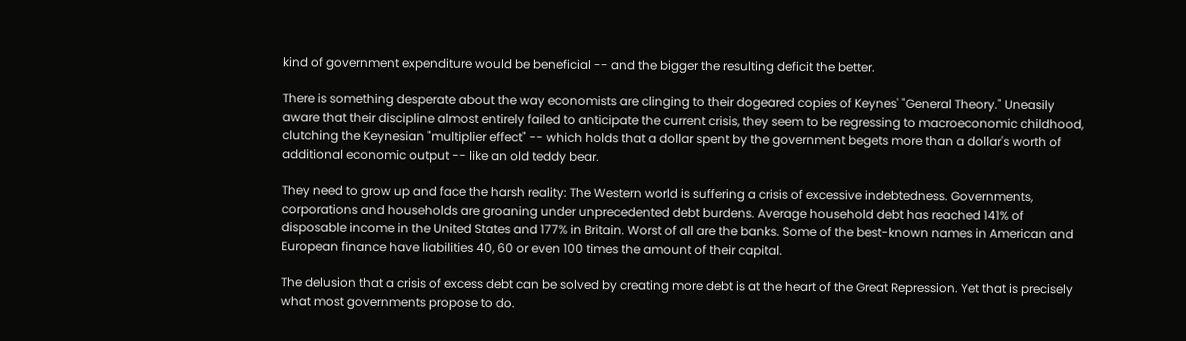kind of government expenditure would be beneficial -- and the bigger the resulting deficit the better.

There is something desperate about the way economists are clinging to their dogeared copies of Keynes' "General Theory." Uneasily aware that their discipline almost entirely failed to anticipate the current crisis, they seem to be regressing to macroeconomic childhood, clutching the Keynesian "multiplier effect" -- which holds that a dollar spent by the government begets more than a dollar's worth of additional economic output -- like an old teddy bear.

They need to grow up and face the harsh reality: The Western world is suffering a crisis of excessive indebtedness. Governments, corporations and households are groaning under unprecedented debt burdens. Average household debt has reached 141% of disposable income in the United States and 177% in Britain. Worst of all are the banks. Some of the best-known names in American and European finance have liabilities 40, 60 or even 100 times the amount of their capital.

The delusion that a crisis of excess debt can be solved by creating more debt is at the heart of the Great Repression. Yet that is precisely what most governments propose to do.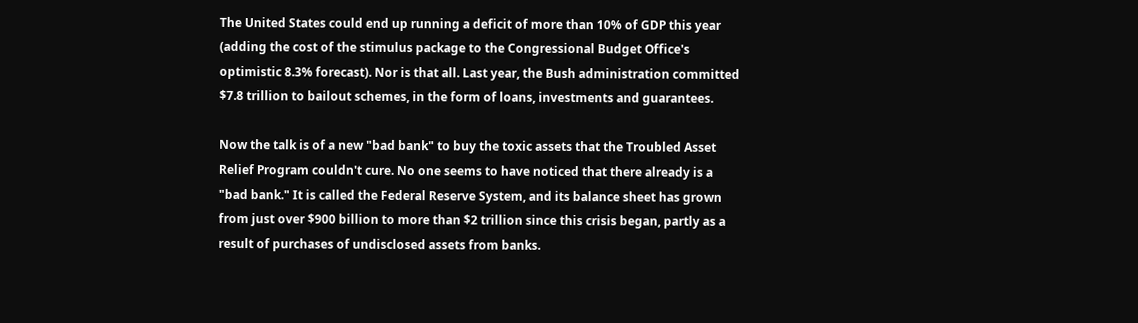The United States could end up running a deficit of more than 10% of GDP this year (adding the cost of the stimulus package to the Congressional Budget Office's optimistic 8.3% forecast). Nor is that all. Last year, the Bush administration committed $7.8 trillion to bailout schemes, in the form of loans, investments and guarantees.

Now the talk is of a new "bad bank" to buy the toxic assets that the Troubled Asset Relief Program couldn't cure. No one seems to have noticed that there already is a "bad bank." It is called the Federal Reserve System, and its balance sheet has grown from just over $900 billion to more than $2 trillion since this crisis began, partly as a result of purchases of undisclosed assets from banks.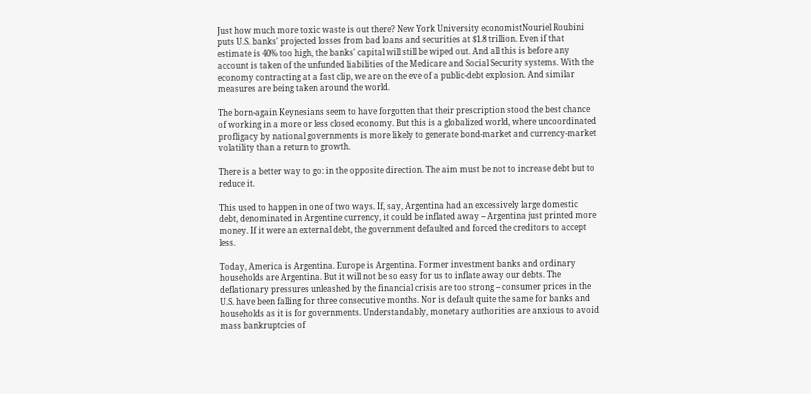Just how much more toxic waste is out there? New York University economistNouriel Roubini puts U.S. banks' projected losses from bad loans and securities at $1.8 trillion. Even if that estimate is 40% too high, the banks' capital will still be wiped out. And all this is before any account is taken of the unfunded liabilities of the Medicare and Social Security systems. With the economy contracting at a fast clip, we are on the eve of a public-debt explosion. And similar measures are being taken around the world.

The born-again Keynesians seem to have forgotten that their prescription stood the best chance of working in a more or less closed economy. But this is a globalized world, where uncoordinated profligacy by national governments is more likely to generate bond-market and currency-market volatility than a return to growth.

There is a better way to go: in the opposite direction. The aim must be not to increase debt but to reduce it.

This used to happen in one of two ways. If, say, Argentina had an excessively large domestic debt, denominated in Argentine currency, it could be inflated away -- Argentina just printed more money. If it were an external debt, the government defaulted and forced the creditors to accept less.

Today, America is Argentina. Europe is Argentina. Former investment banks and ordinary households are Argentina. But it will not be so easy for us to inflate away our debts. The deflationary pressures unleashed by the financial crisis are too strong -- consumer prices in the U.S. have been falling for three consecutive months. Nor is default quite the same for banks and households as it is for governments. Understandably, monetary authorities are anxious to avoid mass bankruptcies of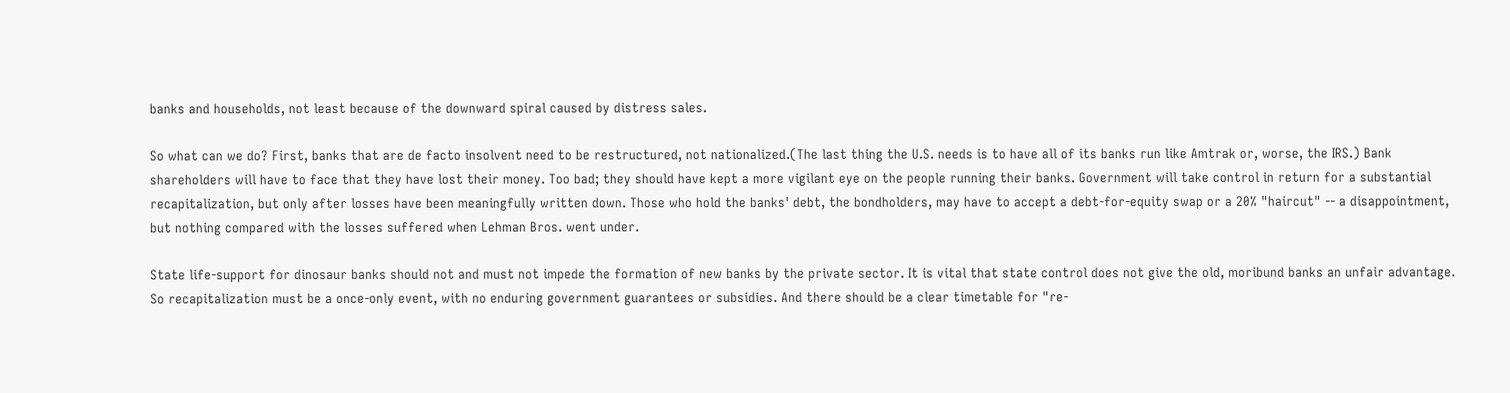banks and households, not least because of the downward spiral caused by distress sales.

So what can we do? First, banks that are de facto insolvent need to be restructured, not nationalized.(The last thing the U.S. needs is to have all of its banks run like Amtrak or, worse, the IRS.) Bank shareholders will have to face that they have lost their money. Too bad; they should have kept a more vigilant eye on the people running their banks. Government will take control in return for a substantial recapitalization, but only after losses have been meaningfully written down. Those who hold the banks' debt, the bondholders, may have to accept a debt-for-equity swap or a 20% "haircut" -- a disappointment, but nothing compared with the losses suffered when Lehman Bros. went under.

State life-support for dinosaur banks should not and must not impede the formation of new banks by the private sector. It is vital that state control does not give the old, moribund banks an unfair advantage. So recapitalization must be a once-only event, with no enduring government guarantees or subsidies. And there should be a clear timetable for "re-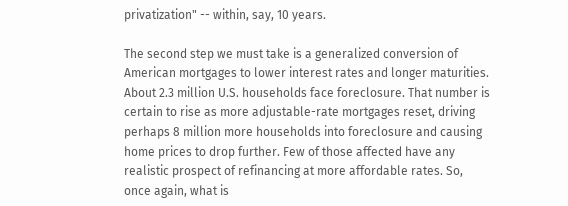privatization" -- within, say, 10 years.

The second step we must take is a generalized conversion of American mortgages to lower interest rates and longer maturities. About 2.3 million U.S. households face foreclosure. That number is certain to rise as more adjustable-rate mortgages reset, driving perhaps 8 million more households into foreclosure and causing home prices to drop further. Few of those affected have any realistic prospect of refinancing at more affordable rates. So, once again, what is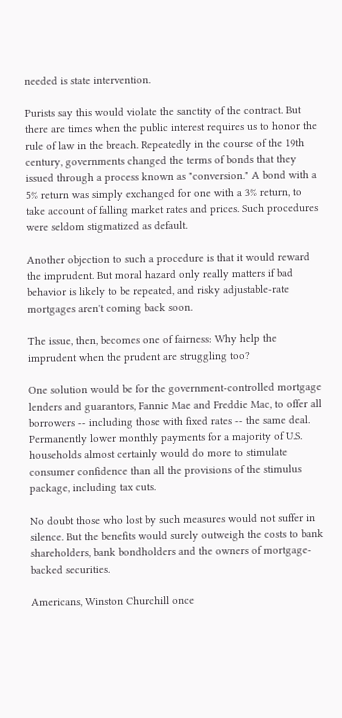needed is state intervention.

Purists say this would violate the sanctity of the contract. But there are times when the public interest requires us to honor the rule of law in the breach. Repeatedly in the course of the 19th century, governments changed the terms of bonds that they issued through a process known as "conversion." A bond with a 5% return was simply exchanged for one with a 3% return, to take account of falling market rates and prices. Such procedures were seldom stigmatized as default.

Another objection to such a procedure is that it would reward the imprudent. But moral hazard only really matters if bad behavior is likely to be repeated, and risky adjustable-rate mortgages aren't coming back soon.

The issue, then, becomes one of fairness: Why help the imprudent when the prudent are struggling too?

One solution would be for the government-controlled mortgage lenders and guarantors, Fannie Mae and Freddie Mac, to offer all borrowers -- including those with fixed rates -- the same deal. Permanently lower monthly payments for a majority of U.S. households almost certainly would do more to stimulate consumer confidence than all the provisions of the stimulus package, including tax cuts.

No doubt those who lost by such measures would not suffer in silence. But the benefits would surely outweigh the costs to bank shareholders, bank bondholders and the owners of mortgage-backed securities.

Americans, Winston Churchill once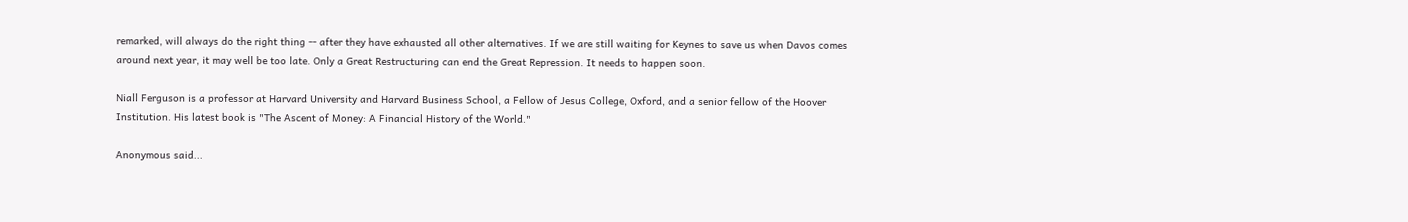remarked, will always do the right thing -- after they have exhausted all other alternatives. If we are still waiting for Keynes to save us when Davos comes around next year, it may well be too late. Only a Great Restructuring can end the Great Repression. It needs to happen soon.

Niall Ferguson is a professor at Harvard University and Harvard Business School, a Fellow of Jesus College, Oxford, and a senior fellow of the Hoover Institution. His latest book is "The Ascent of Money: A Financial History of the World."

Anonymous said...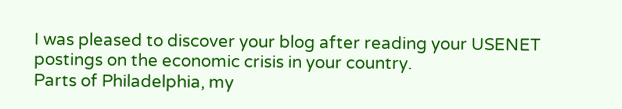I was pleased to discover your blog after reading your USENET postings on the economic crisis in your country.
Parts of Philadelphia, my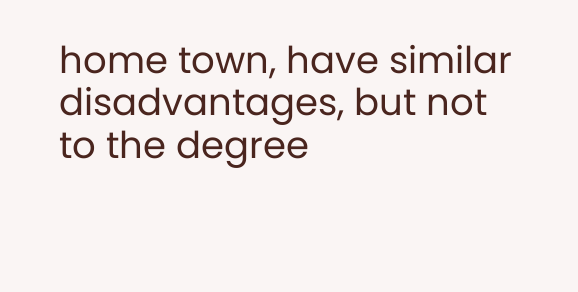home town, have similar disadvantages, but not to the degree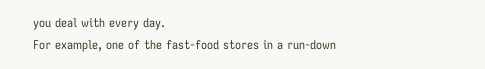you deal with every day.
For example, one of the fast-food stores in a run-down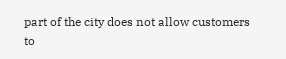part of the city does not allow customers to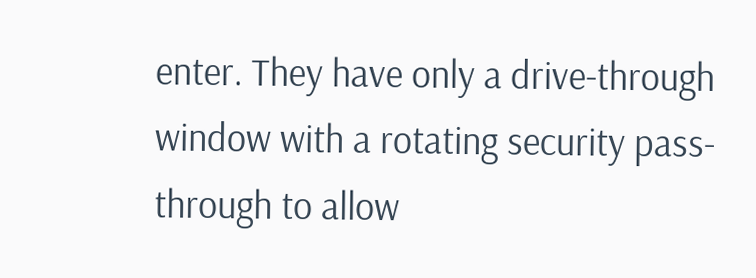enter. They have only a drive-through window with a rotating security pass-through to allow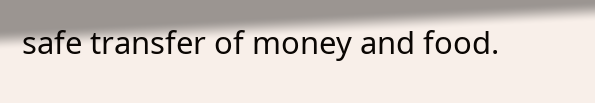safe transfer of money and food.